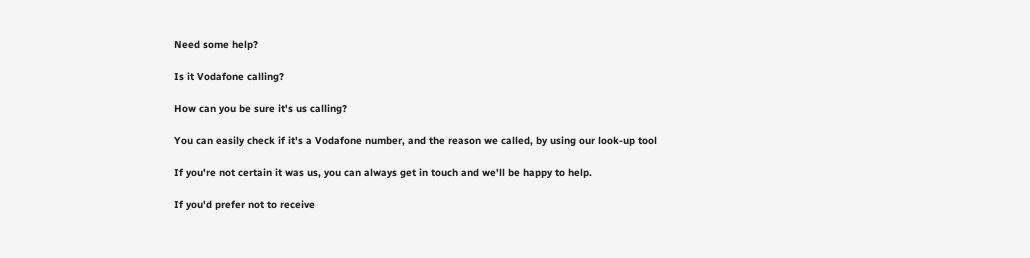Need some help?

Is it Vodafone calling?

How can you be sure it's us calling?

You can easily check if it's a Vodafone number, and the reason we called, by using our look-up tool

If you're not certain it was us, you can always get in touch and we'll be happy to help.

If you'd prefer not to receive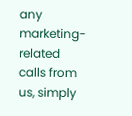any marketing-related calls from us, simply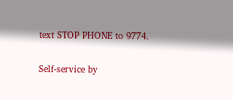text STOP PHONE to 9774.

Self-service by